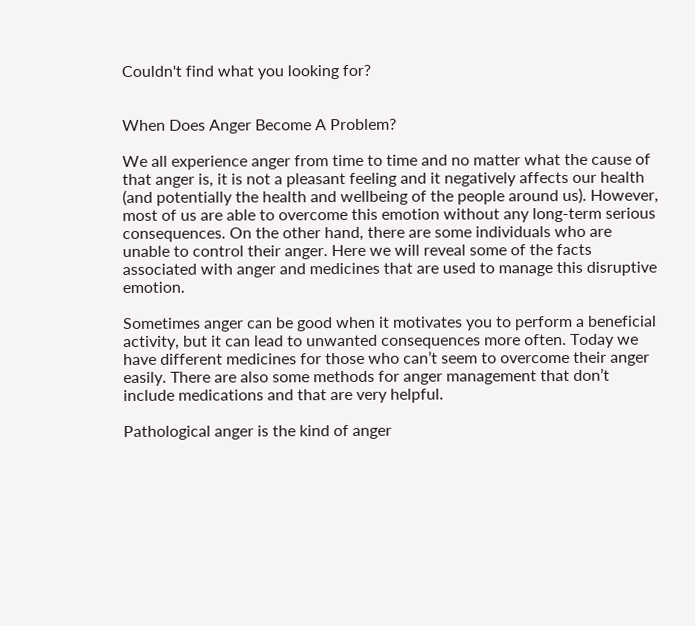Couldn't find what you looking for?


When Does Anger Become A Problem?

We all experience anger from time to time and no matter what the cause of that anger is, it is not a pleasant feeling and it negatively affects our health (and potentially the health and wellbeing of the people around us). However, most of us are able to overcome this emotion without any long-term serious consequences. On the other hand, there are some individuals who are unable to control their anger. Here we will reveal some of the facts associated with anger and medicines that are used to manage this disruptive emotion.

Sometimes anger can be good when it motivates you to perform a beneficial activity, but it can lead to unwanted consequences more often. Today we have different medicines for those who can’t seem to overcome their anger easily. There are also some methods for anger management that don’t include medications and that are very helpful.

Pathological anger is the kind of anger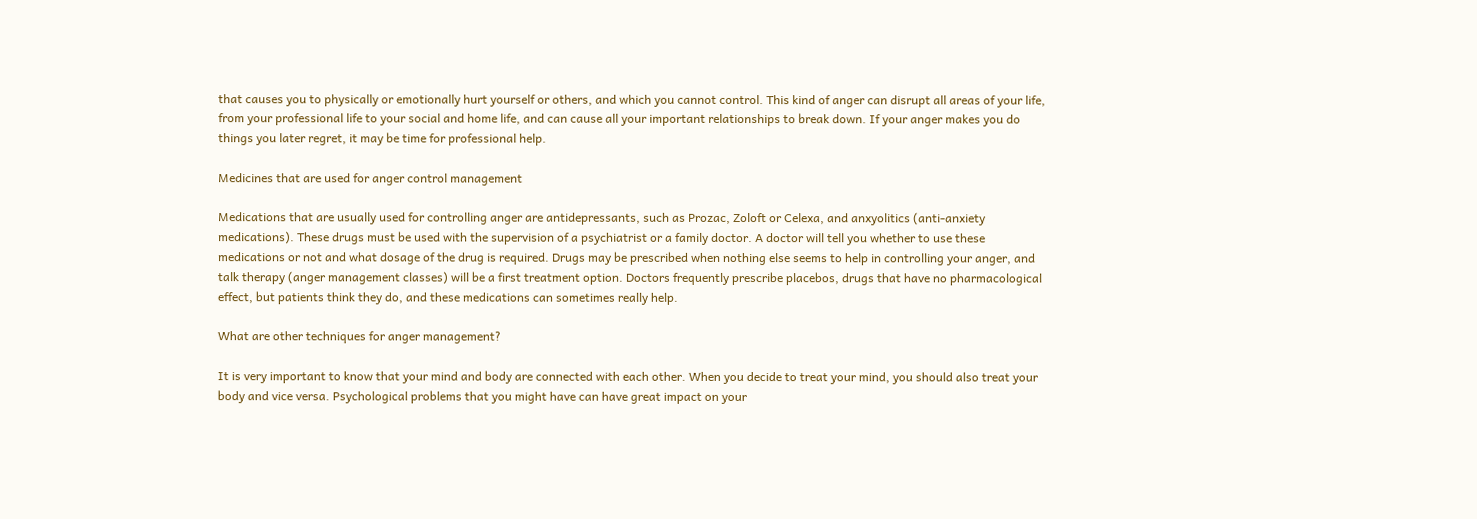that causes you to physically or emotionally hurt yourself or others, and which you cannot control. This kind of anger can disrupt all areas of your life, from your professional life to your social and home life, and can cause all your important relationships to break down. If your anger makes you do things you later regret, it may be time for professional help.

Medicines that are used for anger control management

Medications that are usually used for controlling anger are antidepressants, such as Prozac, Zoloft or Celexa, and anxyolitics (anti-anxiety medications). These drugs must be used with the supervision of a psychiatrist or a family doctor. A doctor will tell you whether to use these medications or not and what dosage of the drug is required. Drugs may be prescribed when nothing else seems to help in controlling your anger, and talk therapy (anger management classes) will be a first treatment option. Doctors frequently prescribe placebos, drugs that have no pharmacological effect, but patients think they do, and these medications can sometimes really help.

What are other techniques for anger management?

It is very important to know that your mind and body are connected with each other. When you decide to treat your mind, you should also treat your body and vice versa. Psychological problems that you might have can have great impact on your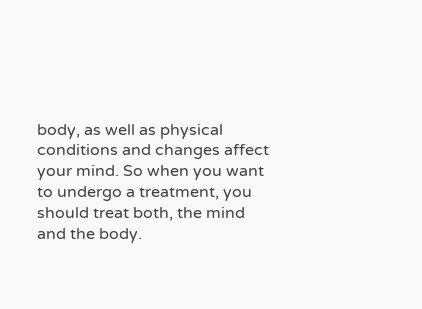body, as well as physical conditions and changes affect your mind. So when you want to undergo a treatment, you should treat both, the mind and the body.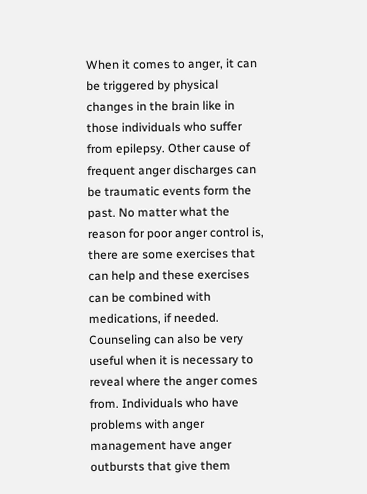When it comes to anger, it can be triggered by physical changes in the brain like in those individuals who suffer from epilepsy. Other cause of frequent anger discharges can be traumatic events form the past. No matter what the reason for poor anger control is, there are some exercises that can help and these exercises can be combined with medications, if needed. Counseling can also be very useful when it is necessary to reveal where the anger comes from. Individuals who have problems with anger management have anger outbursts that give them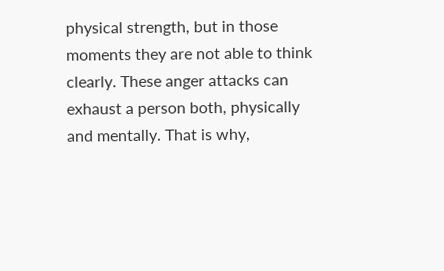physical strength, but in those moments they are not able to think clearly. These anger attacks can exhaust a person both, physically and mentally. That is why,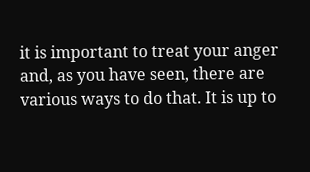it is important to treat your anger and, as you have seen, there are various ways to do that. It is up to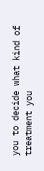you to decide what kind of treatment you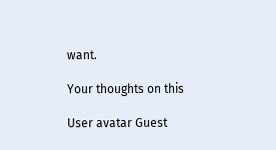want.

Your thoughts on this

User avatar Guest